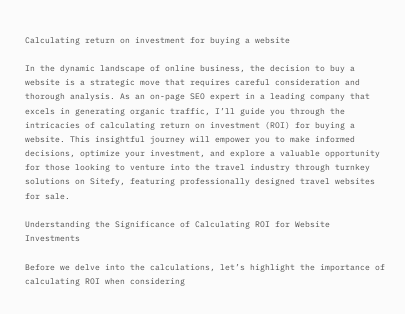Calculating return on investment for buying a website

In the dynamic landscape of online business, the decision to buy a website is a strategic move that requires careful consideration and thorough analysis. As an on-page SEO expert in a leading company that excels in generating organic traffic, I’ll guide you through the intricacies of calculating return on investment (ROI) for buying a website. This insightful journey will empower you to make informed decisions, optimize your investment, and explore a valuable opportunity for those looking to venture into the travel industry through turnkey solutions on Sitefy, featuring professionally designed travel websites for sale.

Understanding the Significance of Calculating ROI for Website Investments

Before we delve into the calculations, let’s highlight the importance of calculating ROI when considering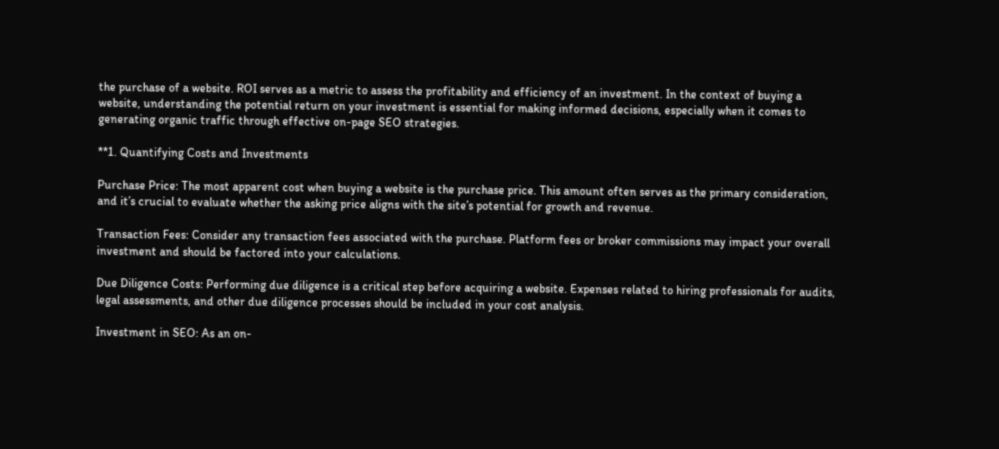the purchase of a website. ROI serves as a metric to assess the profitability and efficiency of an investment. In the context of buying a website, understanding the potential return on your investment is essential for making informed decisions, especially when it comes to generating organic traffic through effective on-page SEO strategies.

**1. Quantifying Costs and Investments

Purchase Price: The most apparent cost when buying a website is the purchase price. This amount often serves as the primary consideration, and it’s crucial to evaluate whether the asking price aligns with the site’s potential for growth and revenue.

Transaction Fees: Consider any transaction fees associated with the purchase. Platform fees or broker commissions may impact your overall investment and should be factored into your calculations.

Due Diligence Costs: Performing due diligence is a critical step before acquiring a website. Expenses related to hiring professionals for audits, legal assessments, and other due diligence processes should be included in your cost analysis.

Investment in SEO: As an on-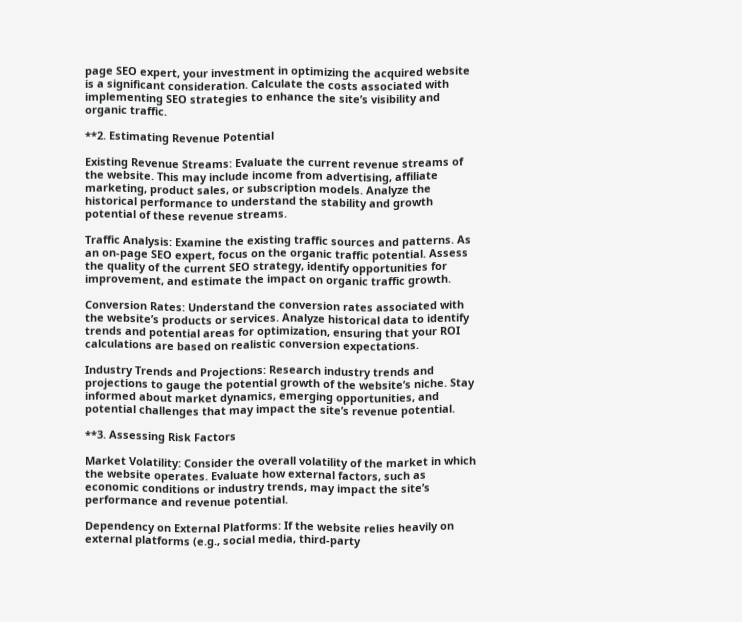page SEO expert, your investment in optimizing the acquired website is a significant consideration. Calculate the costs associated with implementing SEO strategies to enhance the site’s visibility and organic traffic.

**2. Estimating Revenue Potential

Existing Revenue Streams: Evaluate the current revenue streams of the website. This may include income from advertising, affiliate marketing, product sales, or subscription models. Analyze the historical performance to understand the stability and growth potential of these revenue streams.

Traffic Analysis: Examine the existing traffic sources and patterns. As an on-page SEO expert, focus on the organic traffic potential. Assess the quality of the current SEO strategy, identify opportunities for improvement, and estimate the impact on organic traffic growth.

Conversion Rates: Understand the conversion rates associated with the website’s products or services. Analyze historical data to identify trends and potential areas for optimization, ensuring that your ROI calculations are based on realistic conversion expectations.

Industry Trends and Projections: Research industry trends and projections to gauge the potential growth of the website’s niche. Stay informed about market dynamics, emerging opportunities, and potential challenges that may impact the site’s revenue potential.

**3. Assessing Risk Factors

Market Volatility: Consider the overall volatility of the market in which the website operates. Evaluate how external factors, such as economic conditions or industry trends, may impact the site’s performance and revenue potential.

Dependency on External Platforms: If the website relies heavily on external platforms (e.g., social media, third-party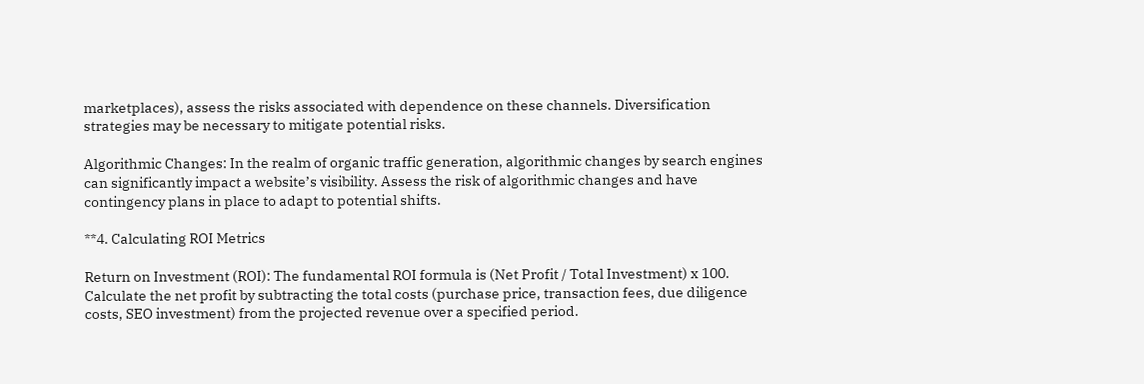marketplaces), assess the risks associated with dependence on these channels. Diversification strategies may be necessary to mitigate potential risks.

Algorithmic Changes: In the realm of organic traffic generation, algorithmic changes by search engines can significantly impact a website’s visibility. Assess the risk of algorithmic changes and have contingency plans in place to adapt to potential shifts.

**4. Calculating ROI Metrics

Return on Investment (ROI): The fundamental ROI formula is (Net Profit / Total Investment) x 100. Calculate the net profit by subtracting the total costs (purchase price, transaction fees, due diligence costs, SEO investment) from the projected revenue over a specified period.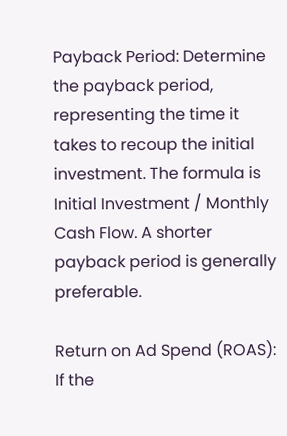Payback Period: Determine the payback period, representing the time it takes to recoup the initial investment. The formula is Initial Investment / Monthly Cash Flow. A shorter payback period is generally preferable.

Return on Ad Spend (ROAS): If the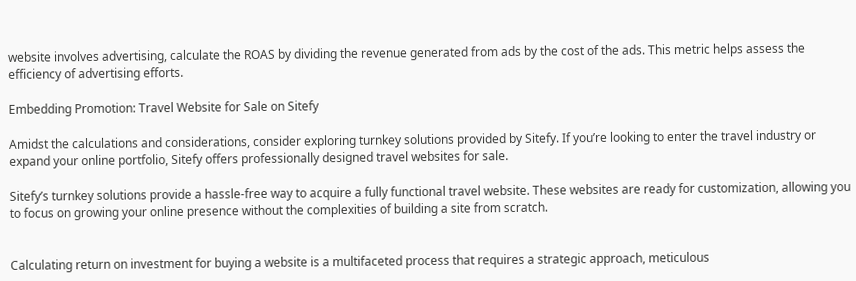website involves advertising, calculate the ROAS by dividing the revenue generated from ads by the cost of the ads. This metric helps assess the efficiency of advertising efforts.

Embedding Promotion: Travel Website for Sale on Sitefy

Amidst the calculations and considerations, consider exploring turnkey solutions provided by Sitefy. If you’re looking to enter the travel industry or expand your online portfolio, Sitefy offers professionally designed travel websites for sale.

Sitefy’s turnkey solutions provide a hassle-free way to acquire a fully functional travel website. These websites are ready for customization, allowing you to focus on growing your online presence without the complexities of building a site from scratch.


Calculating return on investment for buying a website is a multifaceted process that requires a strategic approach, meticulous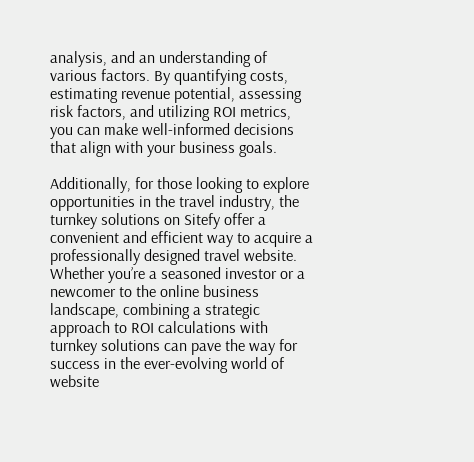analysis, and an understanding of various factors. By quantifying costs, estimating revenue potential, assessing risk factors, and utilizing ROI metrics, you can make well-informed decisions that align with your business goals.

Additionally, for those looking to explore opportunities in the travel industry, the turnkey solutions on Sitefy offer a convenient and efficient way to acquire a professionally designed travel website. Whether you’re a seasoned investor or a newcomer to the online business landscape, combining a strategic approach to ROI calculations with turnkey solutions can pave the way for success in the ever-evolving world of website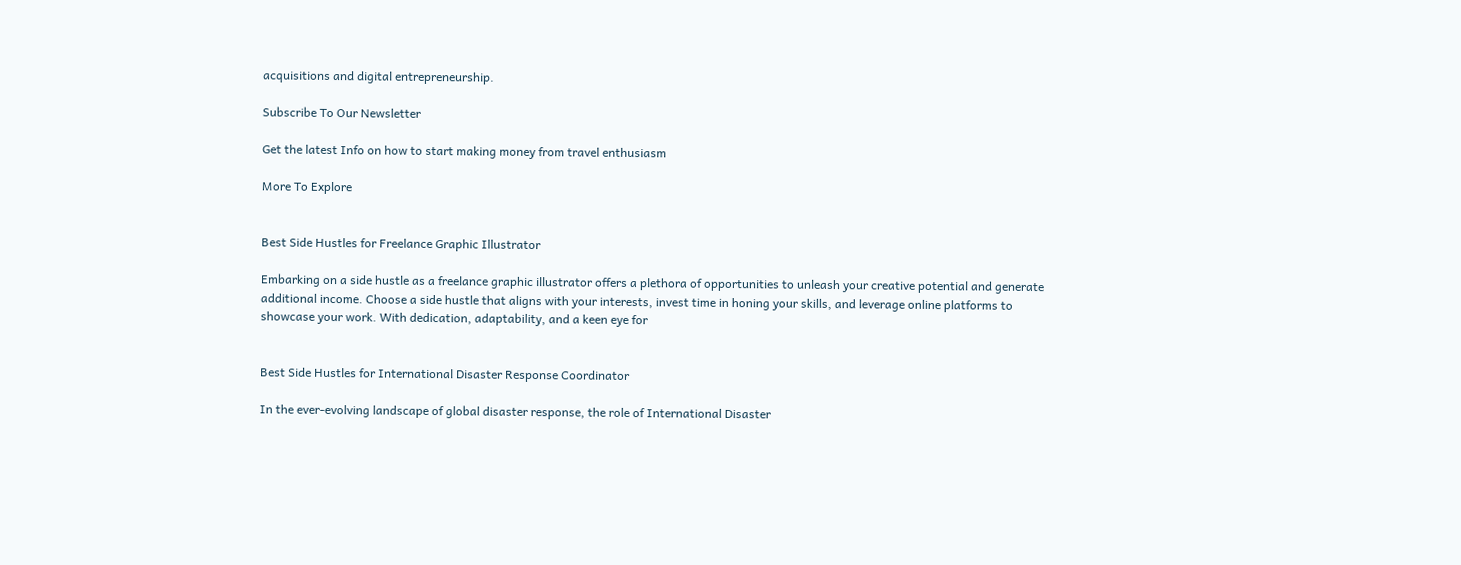acquisitions and digital entrepreneurship.

Subscribe To Our Newsletter

Get the latest Info on how to start making money from travel enthusiasm

More To Explore


Best Side Hustles for Freelance Graphic Illustrator

Embarking on a side hustle as a freelance graphic illustrator offers a plethora of opportunities to unleash your creative potential and generate additional income. Choose a side hustle that aligns with your interests, invest time in honing your skills, and leverage online platforms to showcase your work. With dedication, adaptability, and a keen eye for


Best Side Hustles for International Disaster Response Coordinator

In the ever-evolving landscape of global disaster response, the role of International Disaster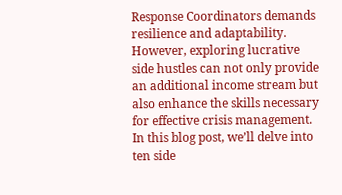Response Coordinators demands resilience and adaptability. However, exploring lucrative side hustles can not only provide an additional income stream but also enhance the skills necessary for effective crisis management. In this blog post, we’ll delve into ten side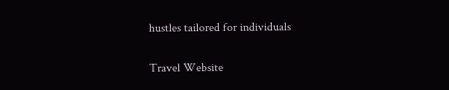hustles tailored for individuals

Travel Website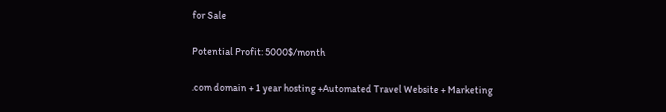for Sale

Potential Profit: 5000$/month

.com domain + 1 year hosting +Automated Travel Website + Marketing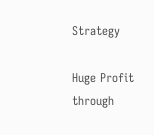Strategy

Huge Profit through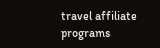travel affiliate programs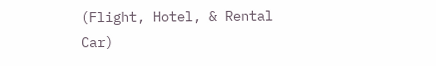(Flight, Hotel, & Rental Car)